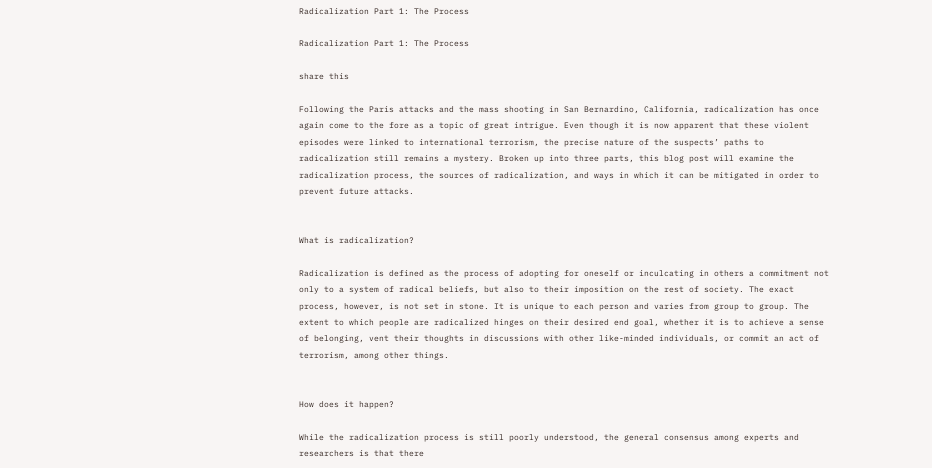Radicalization Part 1: The Process

Radicalization Part 1: The Process

share this

Following the Paris attacks and the mass shooting in San Bernardino, California, radicalization has once again come to the fore as a topic of great intrigue. Even though it is now apparent that these violent episodes were linked to international terrorism, the precise nature of the suspects’ paths to radicalization still remains a mystery. Broken up into three parts, this blog post will examine the radicalization process, the sources of radicalization, and ways in which it can be mitigated in order to prevent future attacks.


What is radicalization?

Radicalization is defined as the process of adopting for oneself or inculcating in others a commitment not only to a system of radical beliefs, but also to their imposition on the rest of society. The exact process, however, is not set in stone. It is unique to each person and varies from group to group. The extent to which people are radicalized hinges on their desired end goal, whether it is to achieve a sense of belonging, vent their thoughts in discussions with other like-minded individuals, or commit an act of terrorism, among other things.


How does it happen?

While the radicalization process is still poorly understood, the general consensus among experts and researchers is that there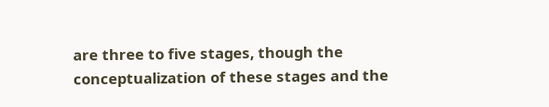are three to five stages, though the conceptualization of these stages and the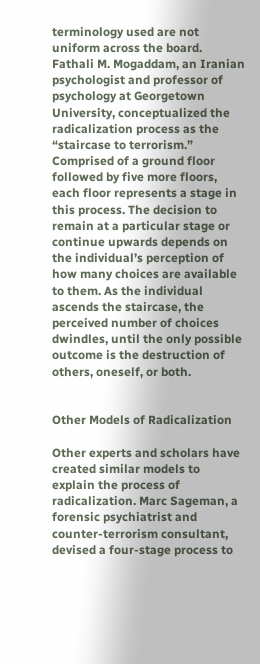terminology used are not uniform across the board. Fathali M. Mogaddam, an Iranian psychologist and professor of psychology at Georgetown University, conceptualized the radicalization process as the “staircase to terrorism.” Comprised of a ground floor followed by five more floors, each floor represents a stage in this process. The decision to remain at a particular stage or continue upwards depends on the individual’s perception of how many choices are available to them. As the individual ascends the staircase, the perceived number of choices dwindles, until the only possible outcome is the destruction of others, oneself, or both.


Other Models of Radicalization

Other experts and scholars have created similar models to explain the process of radicalization. Marc Sageman, a forensic psychiatrist and counter-terrorism consultant, devised a four-stage process to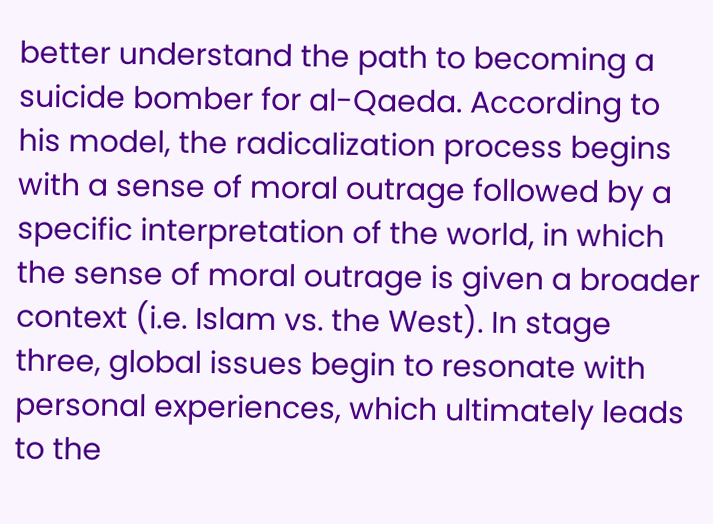better understand the path to becoming a suicide bomber for al-Qaeda. According to his model, the radicalization process begins with a sense of moral outrage followed by a specific interpretation of the world, in which the sense of moral outrage is given a broader context (i.e. Islam vs. the West). In stage three, global issues begin to resonate with personal experiences, which ultimately leads to the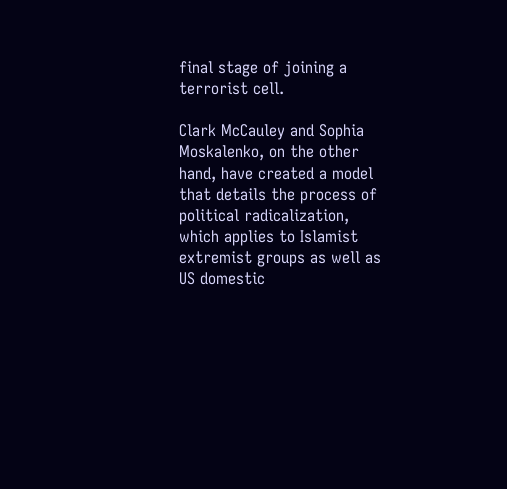final stage of joining a terrorist cell.

Clark McCauley and Sophia Moskalenko, on the other hand, have created a model that details the process of political radicalization, which applies to Islamist extremist groups as well as US domestic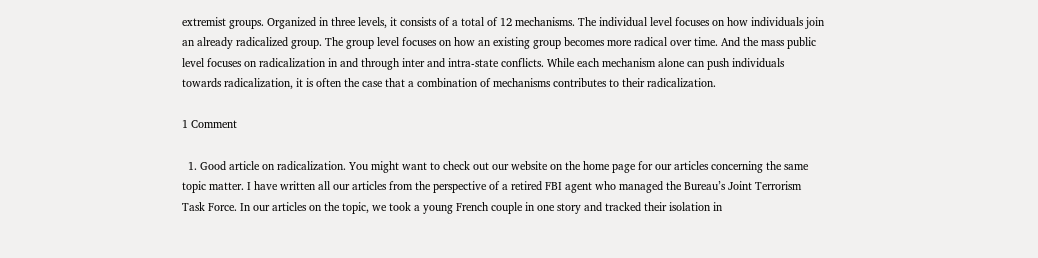extremist groups. Organized in three levels, it consists of a total of 12 mechanisms. The individual level focuses on how individuals join an already radicalized group. The group level focuses on how an existing group becomes more radical over time. And the mass public level focuses on radicalization in and through inter and intra-state conflicts. While each mechanism alone can push individuals towards radicalization, it is often the case that a combination of mechanisms contributes to their radicalization.

1 Comment

  1. Good article on radicalization. You might want to check out our website on the home page for our articles concerning the same topic matter. I have written all our articles from the perspective of a retired FBI agent who managed the Bureau’s Joint Terrorism Task Force. In our articles on the topic, we took a young French couple in one story and tracked their isolation in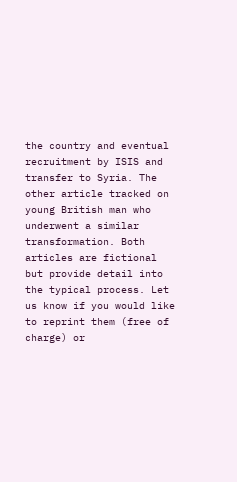the country and eventual recruitment by ISIS and transfer to Syria. The other article tracked on young British man who underwent a similar transformation. Both articles are fictional but provide detail into the typical process. Let us know if you would like to reprint them (free of charge) or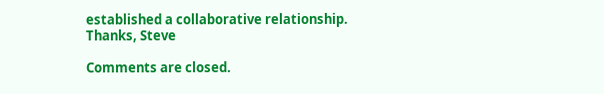established a collaborative relationship. Thanks, Steve

Comments are closed.